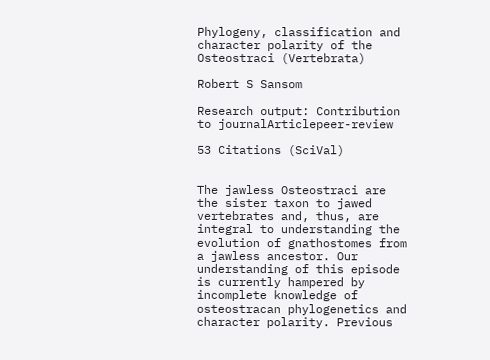Phylogeny, classification and character polarity of the Osteostraci (Vertebrata)

Robert S Sansom

Research output: Contribution to journalArticlepeer-review

53 Citations (SciVal)


The jawless Osteostraci are the sister taxon to jawed vertebrates and, thus, are integral to understanding the evolution of gnathostomes from a jawless ancestor. Our understanding of this episode is currently hampered by incomplete knowledge of osteostracan phylogenetics and character polarity. Previous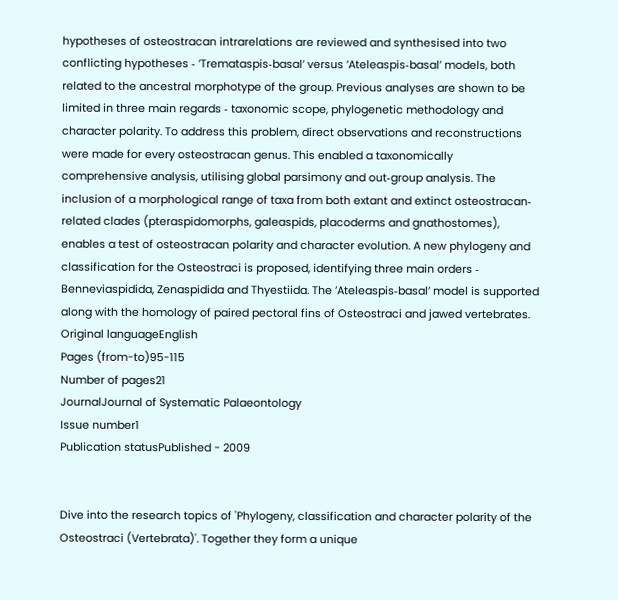hypotheses of osteostracan intrarelations are reviewed and synthesised into two conflicting hypotheses ‐ ’Tremataspis‐basal’ versus ’Ateleaspis‐basal’ models, both related to the ancestral morphotype of the group. Previous analyses are shown to be limited in three main regards ‐ taxonomic scope, phylogenetic methodology and character polarity. To address this problem, direct observations and reconstructions were made for every osteostracan genus. This enabled a taxonomically comprehensive analysis, utilising global parsimony and out‐group analysis. The inclusion of a morphological range of taxa from both extant and extinct osteostracan‐related clades (pteraspidomorphs, galeaspids, placoderms and gnathostomes), enables a test of osteostracan polarity and character evolution. A new phylogeny and classification for the Osteostraci is proposed, identifying three main orders ‐ Benneviaspidida, Zenaspidida and Thyestiida. The ’Ateleaspis‐basal’ model is supported along with the homology of paired pectoral fins of Osteostraci and jawed vertebrates.
Original languageEnglish
Pages (from-to)95-115
Number of pages21
JournalJournal of Systematic Palaeontology
Issue number1
Publication statusPublished - 2009


Dive into the research topics of 'Phylogeny, classification and character polarity of the Osteostraci (Vertebrata)'. Together they form a unique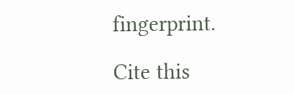fingerprint.

Cite this